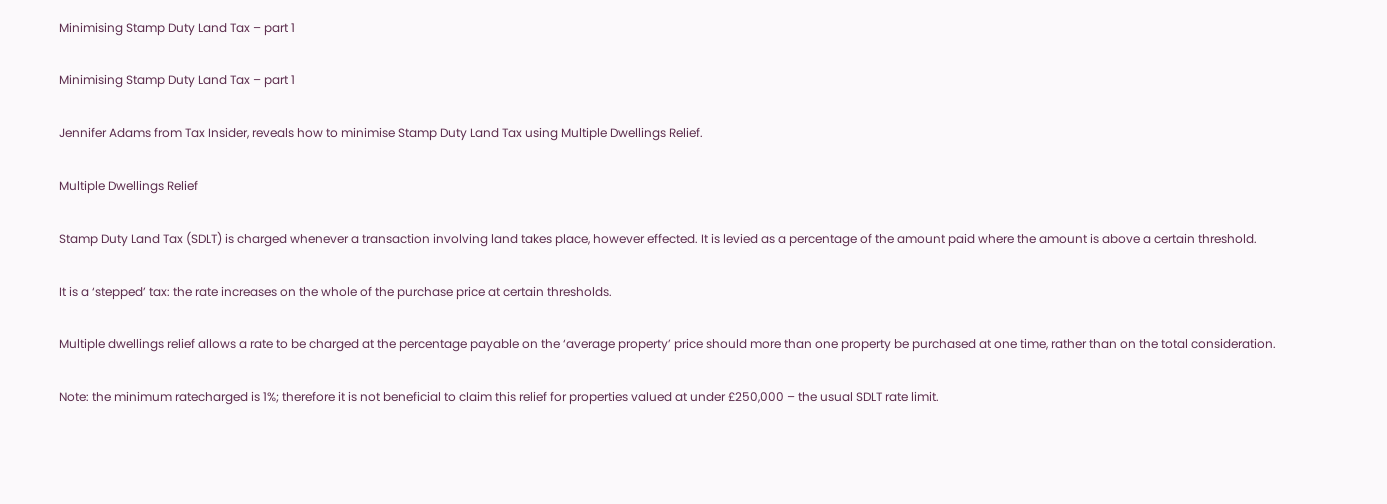Minimising Stamp Duty Land Tax – part 1

Minimising Stamp Duty Land Tax – part 1

Jennifer Adams from Tax Insider, reveals how to minimise Stamp Duty Land Tax using Multiple Dwellings Relief.

Multiple Dwellings Relief

Stamp Duty Land Tax (SDLT) is charged whenever a transaction involving land takes place, however effected. It is levied as a percentage of the amount paid where the amount is above a certain threshold.

It is a ‘stepped’ tax: the rate increases on the whole of the purchase price at certain thresholds.

Multiple dwellings relief allows a rate to be charged at the percentage payable on the ‘average property’ price should more than one property be purchased at one time, rather than on the total consideration.

Note: the minimum ratecharged is 1%; therefore it is not beneficial to claim this relief for properties valued at under £250,000 – the usual SDLT rate limit.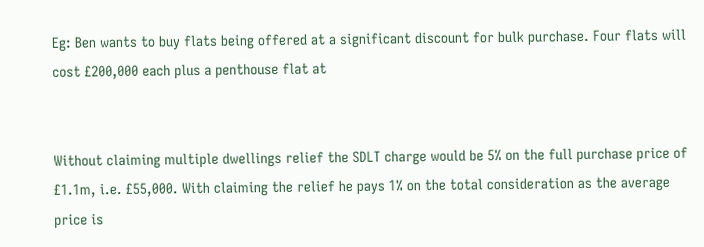Eg: Ben wants to buy flats being offered at a significant discount for bulk purchase. Four flats will cost £200,000 each plus a penthouse flat at


Without claiming multiple dwellings relief the SDLT charge would be 5% on the full purchase price of £1.1m, i.e. £55,000. With claiming the relief he pays 1% on the total consideration as the average price is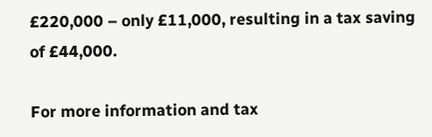£220,000 – only £11,000, resulting in a tax saving of £44,000.

For more information and tax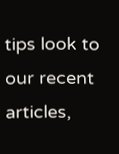tips look to our recent articles,